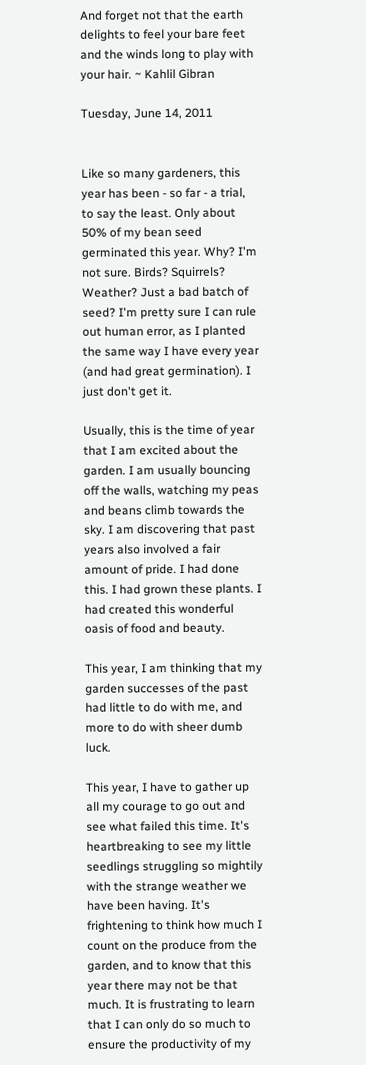And forget not that the earth delights to feel your bare feet and the winds long to play with your hair. ~ Kahlil Gibran

Tuesday, June 14, 2011


Like so many gardeners, this year has been - so far - a trial, to say the least. Only about 50% of my bean seed germinated this year. Why? I'm not sure. Birds? Squirrels? Weather? Just a bad batch of seed? I'm pretty sure I can rule out human error, as I planted the same way I have every year (and had great germination). I just don't get it.

Usually, this is the time of year that I am excited about the garden. I am usually bouncing off the walls, watching my peas and beans climb towards the sky. I am discovering that past years also involved a fair amount of pride. I had done this. I had grown these plants. I had created this wonderful oasis of food and beauty.

This year, I am thinking that my garden successes of the past had little to do with me, and more to do with sheer dumb luck.

This year, I have to gather up all my courage to go out and see what failed this time. It's heartbreaking to see my little seedlings struggling so mightily with the strange weather we have been having. It's frightening to think how much I count on the produce from the garden, and to know that this year there may not be that much. It is frustrating to learn that I can only do so much to ensure the productivity of my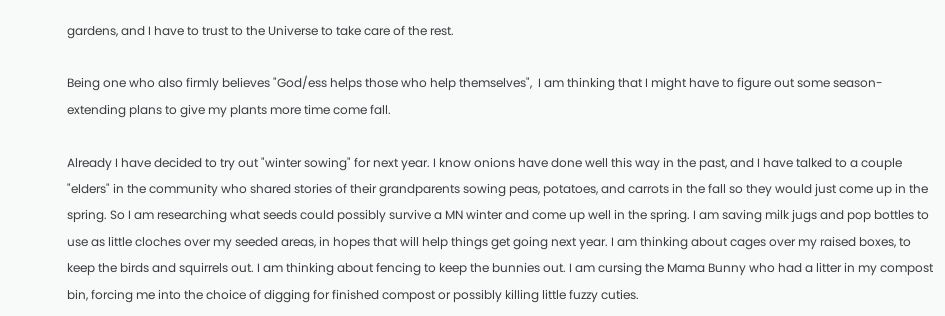gardens, and I have to trust to the Universe to take care of the rest.

Being one who also firmly believes "God/ess helps those who help themselves",  I am thinking that I might have to figure out some season-extending plans to give my plants more time come fall.

Already I have decided to try out "winter sowing" for next year. I know onions have done well this way in the past, and I have talked to a couple "elders" in the community who shared stories of their grandparents sowing peas, potatoes, and carrots in the fall so they would just come up in the spring. So I am researching what seeds could possibly survive a MN winter and come up well in the spring. I am saving milk jugs and pop bottles to use as little cloches over my seeded areas, in hopes that will help things get going next year. I am thinking about cages over my raised boxes, to keep the birds and squirrels out. I am thinking about fencing to keep the bunnies out. I am cursing the Mama Bunny who had a litter in my compost bin, forcing me into the choice of digging for finished compost or possibly killing little fuzzy cuties.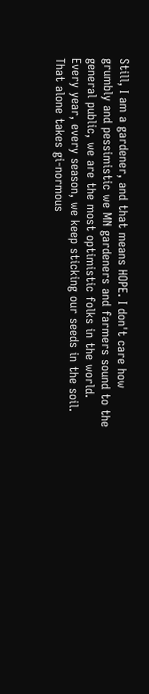Still, I am a gardener, and that means HOPE. I don't care how grumbly and pessimistic we MN gardeners and farmers sound to the general public, we are the most optimistic folks in the world. Every year, every season, we keep sticking our seeds in the soil. That alone takes gi-normous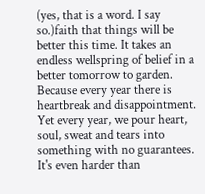(yes, that is a word. I say so.)faith that things will be better this time. It takes an endless wellspring of belief in a better tomorrow to garden. Because every year there is heartbreak and disappointment. Yet every year, we pour heart, soul, sweat and tears into something with no guarantees. It's even harder than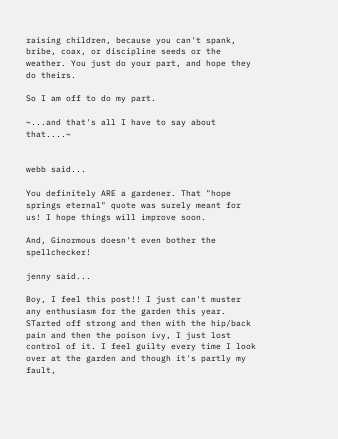raising children, because you can't spank, bribe, coax, or discipline seeds or the weather. You just do your part, and hope they do theirs.

So I am off to do my part.

~...and that's all I have to say about that....~


webb said...

You definitely ARE a gardener. That "hope springs eternal" quote was surely meant for us! I hope things will improve soon.

And, Ginormous doesn't even bother the spellchecker!

jenny said...

Boy, I feel this post!! I just can't muster any enthusiasm for the garden this year. STarted off strong and then with the hip/back pain and then the poison ivy, I just lost control of it. I feel guilty every time I look over at the garden and though it's partly my fault,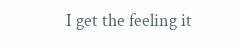I get the feeling it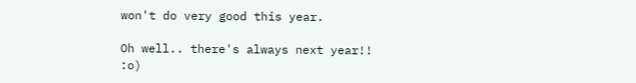won't do very good this year.

Oh well.. there's always next year!! :o)